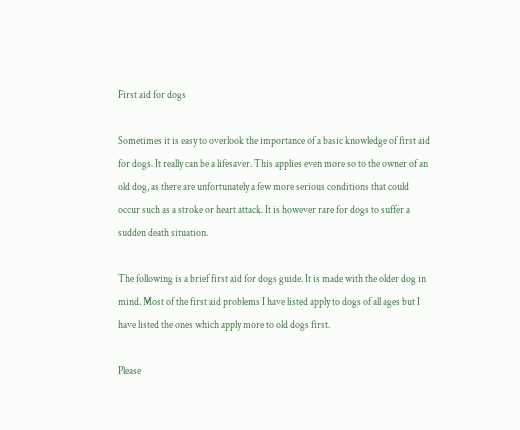First aid for dogs

Sometimes it is easy to overlook the importance of a basic knowledge of first aid for dogs. It really can be a lifesaver. This applies even more so to the owner of an old dog, as there are unfortunately a few more serious conditions that could occur such as a stroke or heart attack. It is however rare for dogs to suffer a sudden death situation.

The following is a brief first aid for dogs guide. It is made with the older dog in mind. Most of the first aid problems I have listed apply to dogs of all ages but I have listed the ones which apply more to old dogs first.

Please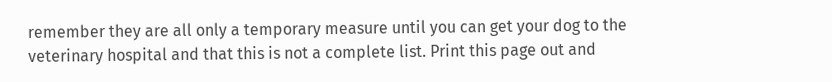remember they are all only a temporary measure until you can get your dog to the veterinary hospital and that this is not a complete list. Print this page out and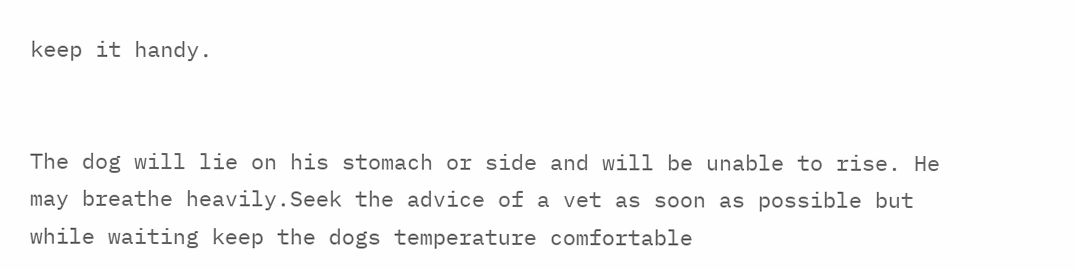keep it handy.


The dog will lie on his stomach or side and will be unable to rise. He may breathe heavily.Seek the advice of a vet as soon as possible but while waiting keep the dogs temperature comfortable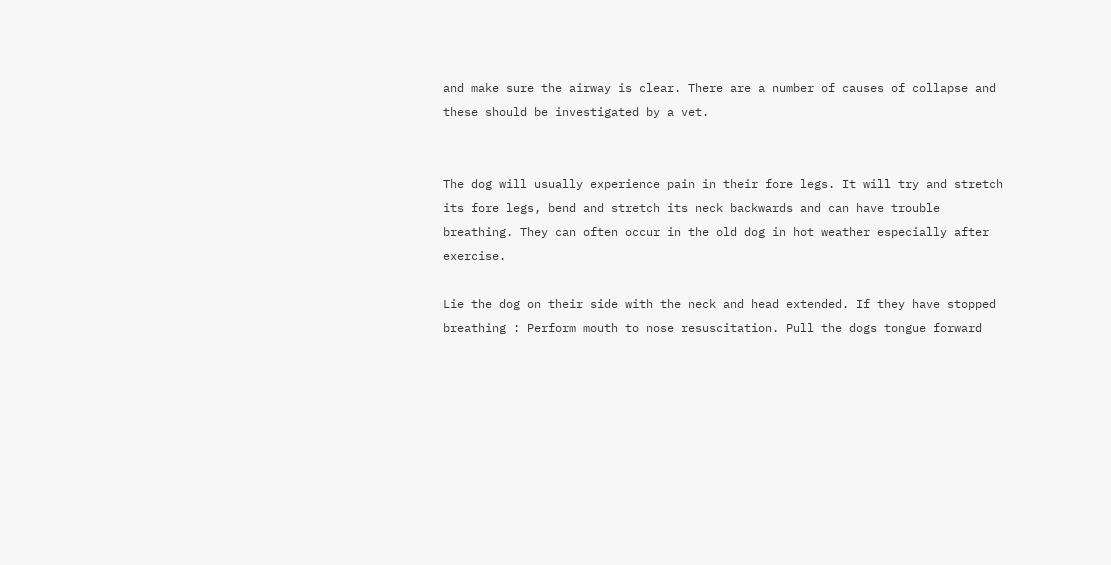and make sure the airway is clear. There are a number of causes of collapse and these should be investigated by a vet.


The dog will usually experience pain in their fore legs. It will try and stretch its fore legs, bend and stretch its neck backwards and can have trouble breathing. They can often occur in the old dog in hot weather especially after exercise.

Lie the dog on their side with the neck and head extended. If they have stopped breathing : Perform mouth to nose resuscitation. Pull the dogs tongue forward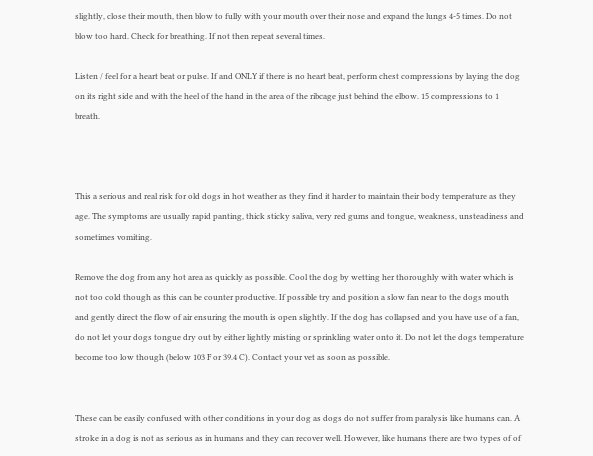slightly, close their mouth, then blow to fully with your mouth over their nose and expand the lungs 4-5 times. Do not blow too hard. Check for breathing. If not then repeat several times.

Listen / feel for a heart beat or pulse. If and ONLY if there is no heart beat, perform chest compressions by laying the dog on its right side and with the heel of the hand in the area of the ribcage just behind the elbow. 15 compressions to 1 breath.



This a serious and real risk for old dogs in hot weather as they find it harder to maintain their body temperature as they age. The symptoms are usually rapid panting, thick sticky saliva, very red gums and tongue, weakness, unsteadiness and sometimes vomiting.

Remove the dog from any hot area as quickly as possible. Cool the dog by wetting her thoroughly with water which is not too cold though as this can be counter productive. If possible try and position a slow fan near to the dogs mouth and gently direct the flow of air ensuring the mouth is open slightly. If the dog has collapsed and you have use of a fan, do not let your dogs tongue dry out by either lightly misting or sprinkling water onto it. Do not let the dogs temperature become too low though (below 103 F or 39.4 C). Contact your vet as soon as possible.


These can be easily confused with other conditions in your dog as dogs do not suffer from paralysis like humans can. A stroke in a dog is not as serious as in humans and they can recover well. However, like humans there are two types of of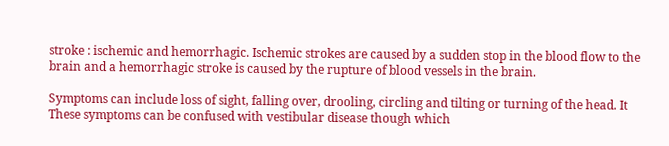stroke : ischemic and hemorrhagic. Ischemic strokes are caused by a sudden stop in the blood flow to the brain and a hemorrhagic stroke is caused by the rupture of blood vessels in the brain.

Symptoms can include loss of sight, falling over, drooling, circling and tilting or turning of the head. It These symptoms can be confused with vestibular disease though which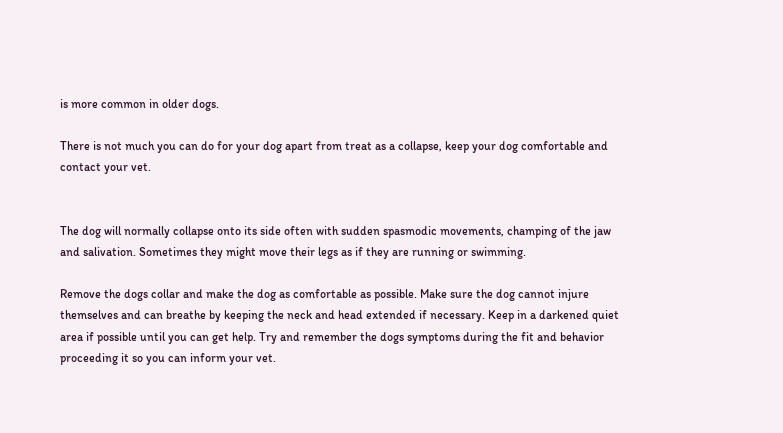is more common in older dogs.

There is not much you can do for your dog apart from treat as a collapse, keep your dog comfortable and contact your vet.


The dog will normally collapse onto its side often with sudden spasmodic movements, champing of the jaw and salivation. Sometimes they might move their legs as if they are running or swimming.

Remove the dogs collar and make the dog as comfortable as possible. Make sure the dog cannot injure themselves and can breathe by keeping the neck and head extended if necessary. Keep in a darkened quiet area if possible until you can get help. Try and remember the dogs symptoms during the fit and behavior proceeding it so you can inform your vet.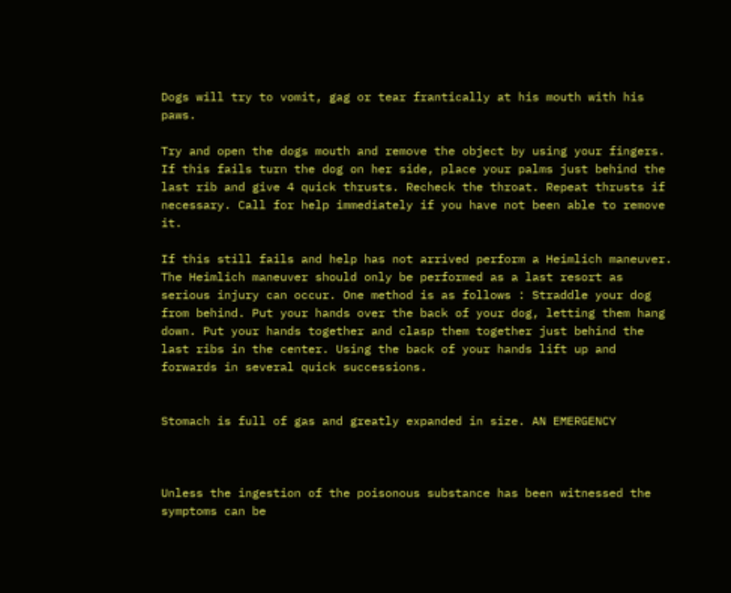Dogs will try to vomit, gag or tear frantically at his mouth with his paws.

Try and open the dogs mouth and remove the object by using your fingers. If this fails turn the dog on her side, place your palms just behind the last rib and give 4 quick thrusts. Recheck the throat. Repeat thrusts if necessary. Call for help immediately if you have not been able to remove it.

If this still fails and help has not arrived perform a Heimlich maneuver. The Heimlich maneuver should only be performed as a last resort as serious injury can occur. One method is as follows : Straddle your dog from behind. Put your hands over the back of your dog, letting them hang down. Put your hands together and clasp them together just behind the last ribs in the center. Using the back of your hands lift up and forwards in several quick successions.


Stomach is full of gas and greatly expanded in size. AN EMERGENCY



Unless the ingestion of the poisonous substance has been witnessed the symptoms can be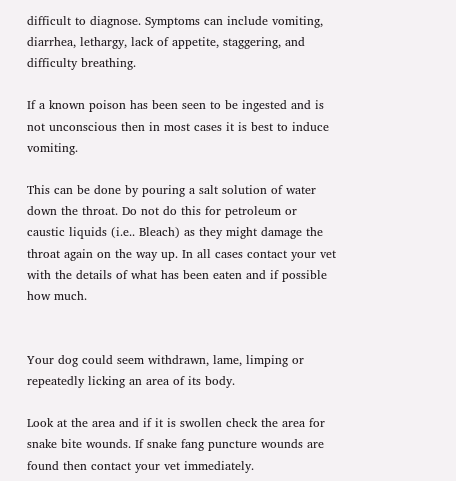difficult to diagnose. Symptoms can include vomiting, diarrhea, lethargy, lack of appetite, staggering, and difficulty breathing.

If a known poison has been seen to be ingested and is not unconscious then in most cases it is best to induce vomiting.

This can be done by pouring a salt solution of water down the throat. Do not do this for petroleum or caustic liquids (i.e.. Bleach) as they might damage the throat again on the way up. In all cases contact your vet with the details of what has been eaten and if possible how much.


Your dog could seem withdrawn, lame, limping or repeatedly licking an area of its body.

Look at the area and if it is swollen check the area for snake bite wounds. If snake fang puncture wounds are found then contact your vet immediately.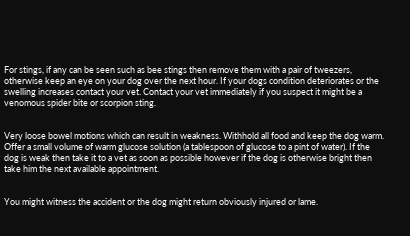For stings, if any can be seen such as bee stings then remove them with a pair of tweezers, otherwise keep an eye on your dog over the next hour. If your dogs condition deteriorates or the swelling increases contact your vet. Contact your vet immediately if you suspect it might be a venomous spider bite or scorpion sting.


Very loose bowel motions which can result in weakness. Withhold all food and keep the dog warm. Offer a small volume of warm glucose solution (a tablespoon of glucose to a pint of water). If the dog is weak then take it to a vet as soon as possible however if the dog is otherwise bright then take him the next available appointment.


You might witness the accident or the dog might return obviously injured or lame.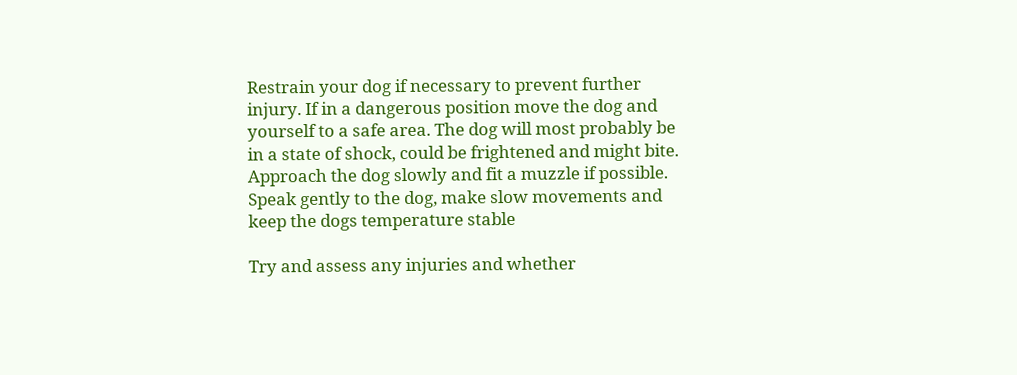Restrain your dog if necessary to prevent further injury. If in a dangerous position move the dog and yourself to a safe area. The dog will most probably be in a state of shock, could be frightened and might bite. Approach the dog slowly and fit a muzzle if possible. Speak gently to the dog, make slow movements and keep the dogs temperature stable

Try and assess any injuries and whether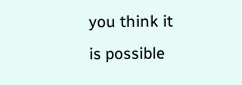you think it is possible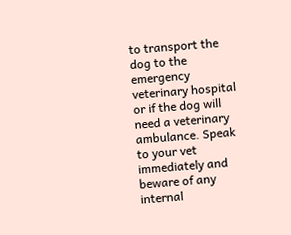to transport the dog to the emergency veterinary hospital or if the dog will need a veterinary ambulance. Speak to your vet immediately and beware of any internal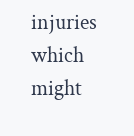injuries which might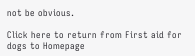not be obvious.

Click here to return from First aid for dogs to Homepage